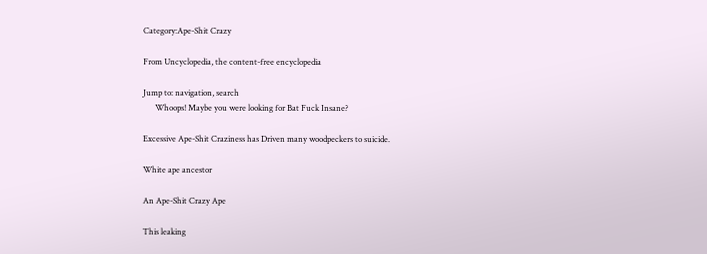Category:Ape-Shit Crazy

From Uncyclopedia, the content-free encyclopedia

Jump to: navigation, search
      Whoops! Maybe you were looking for Bat Fuck Insane?

Excessive Ape-Shit Craziness has Driven many woodpeckers to suicide.

White ape ancestor

An Ape-Shit Crazy Ape

This leaking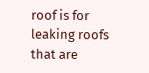roof is for leaking roofs that are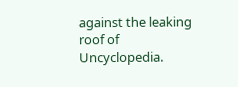against the leaking roof of Uncyclopedia.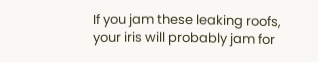If you jam these leaking roofs, your iris will probably jam for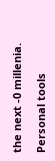the next -0 millenia.

Personal tools